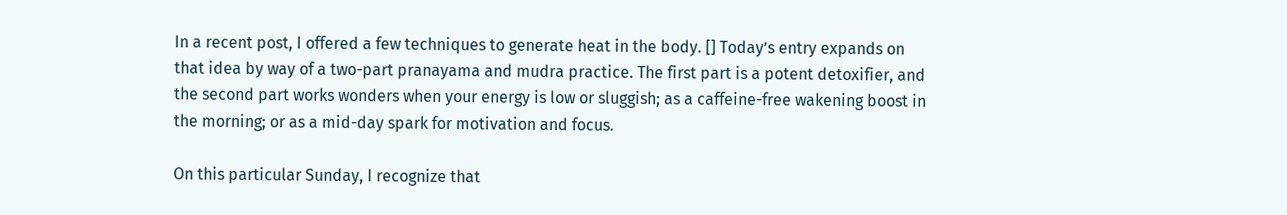In a recent post, I offered a few techniques to generate heat in the body. [] Today’s entry expands on that idea by way of a two-part pranayama and mudra practice. The first part is a potent detoxifier, and the second part works wonders when your energy is low or sluggish; as a caffeine-free wakening boost in the morning; or as a mid-day spark for motivation and focus.

On this particular Sunday, I recognize that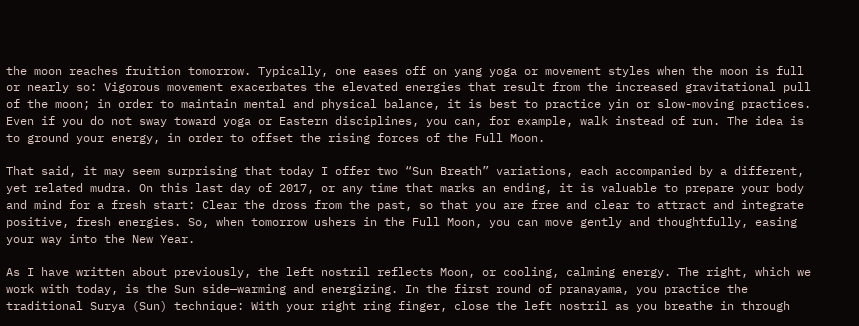the moon reaches fruition tomorrow. Typically, one eases off on yang yoga or movement styles when the moon is full or nearly so: Vigorous movement exacerbates the elevated energies that result from the increased gravitational pull of the moon; in order to maintain mental and physical balance, it is best to practice yin or slow-moving practices. Even if you do not sway toward yoga or Eastern disciplines, you can, for example, walk instead of run. The idea is to ground your energy, in order to offset the rising forces of the Full Moon.

That said, it may seem surprising that today I offer two “Sun Breath” variations, each accompanied by a different, yet related mudra. On this last day of 2017, or any time that marks an ending, it is valuable to prepare your body and mind for a fresh start: Clear the dross from the past, so that you are free and clear to attract and integrate positive, fresh energies. So, when tomorrow ushers in the Full Moon, you can move gently and thoughtfully, easing your way into the New Year.

As I have written about previously, the left nostril reflects Moon, or cooling, calming energy. The right, which we work with today, is the Sun side—warming and energizing. In the first round of pranayama, you practice the traditional Surya (Sun) technique: With your right ring finger, close the left nostril as you breathe in through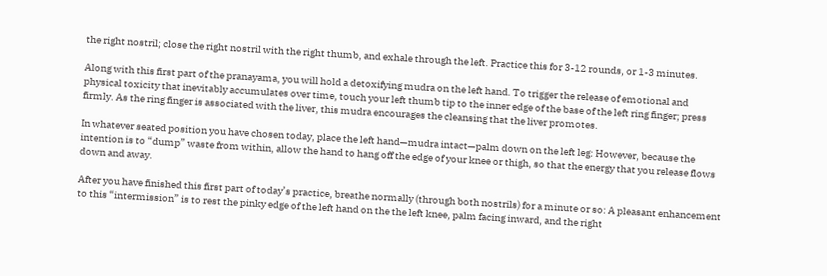the right nostril; close the right nostril with the right thumb, and exhale through the left. Practice this for 3-12 rounds, or 1-3 minutes.

Along with this first part of the pranayama, you will hold a detoxifying mudra on the left hand. To trigger the release of emotional and physical toxicity that inevitably accumulates over time, touch your left thumb tip to the inner edge of the base of the left ring finger; press firmly. As the ring finger is associated with the liver, this mudra encourages the cleansing that the liver promotes.

In whatever seated position you have chosen today, place the left hand—mudra intact—palm down on the left leg: However, because the intention is to “dump” waste from within, allow the hand to hang off the edge of your knee or thigh, so that the energy that you release flows down and away.

After you have finished this first part of today’s practice, breathe normally (through both nostrils) for a minute or so: A pleasant enhancement to this “intermission” is to rest the pinky edge of the left hand on the the left knee, palm facing inward, and the right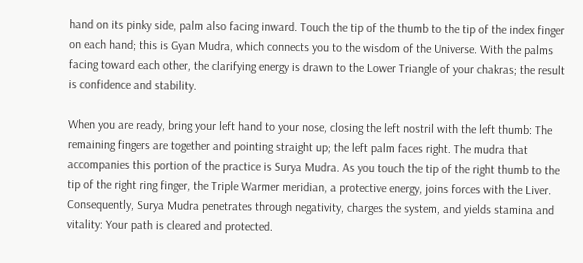hand on its pinky side, palm also facing inward. Touch the tip of the thumb to the tip of the index finger on each hand; this is Gyan Mudra, which connects you to the wisdom of the Universe. With the palms facing toward each other, the clarifying energy is drawn to the Lower Triangle of your chakras; the result is confidence and stability.

When you are ready, bring your left hand to your nose, closing the left nostril with the left thumb: The remaining fingers are together and pointing straight up; the left palm faces right. The mudra that accompanies this portion of the practice is Surya Mudra. As you touch the tip of the right thumb to the tip of the right ring finger, the Triple Warmer meridian, a protective energy, joins forces with the Liver. Consequently, Surya Mudra penetrates through negativity, charges the system, and yields stamina and vitality: Your path is cleared and protected.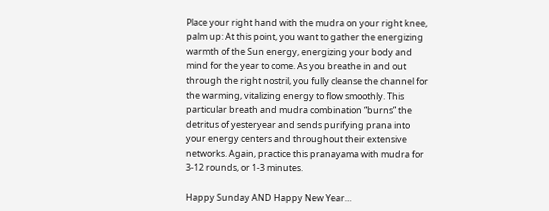Place your right hand with the mudra on your right knee, palm up: At this point, you want to gather the energizing warmth of the Sun energy, energizing your body and mind for the year to come. As you breathe in and out through the right nostril, you fully cleanse the channel for the warming, vitalizing energy to flow smoothly. This particular breath and mudra combination “burns” the detritus of yesteryear and sends purifying prana into your energy centers and throughout their extensive networks. Again, practice this pranayama with mudra for 3-12 rounds, or 1-3 minutes.

Happy Sunday AND Happy New Year…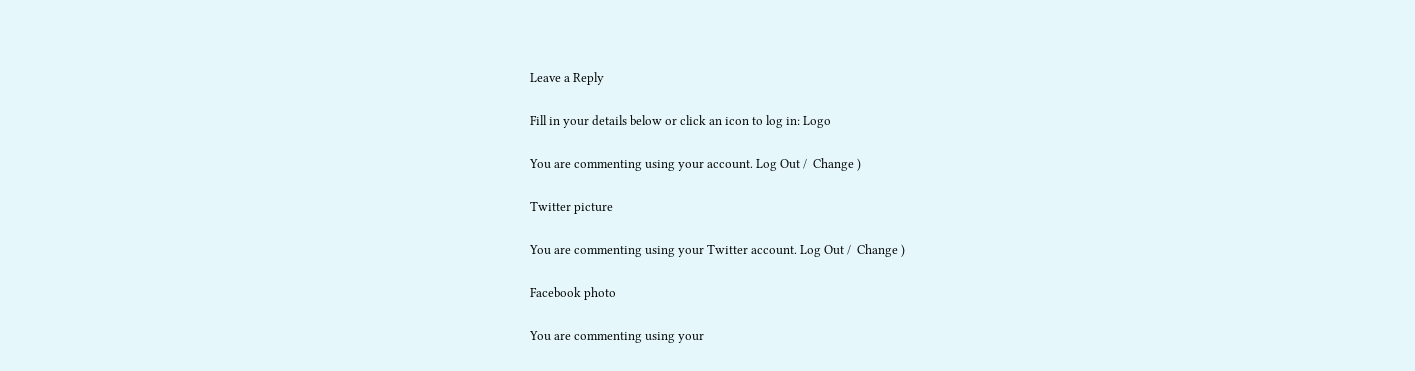Leave a Reply

Fill in your details below or click an icon to log in: Logo

You are commenting using your account. Log Out /  Change )

Twitter picture

You are commenting using your Twitter account. Log Out /  Change )

Facebook photo

You are commenting using your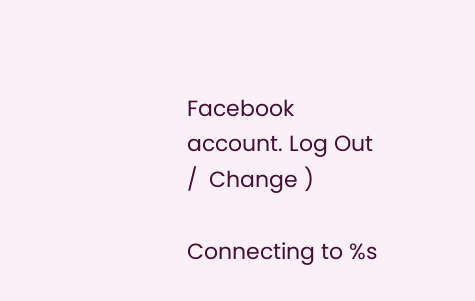Facebook account. Log Out /  Change )

Connecting to %s